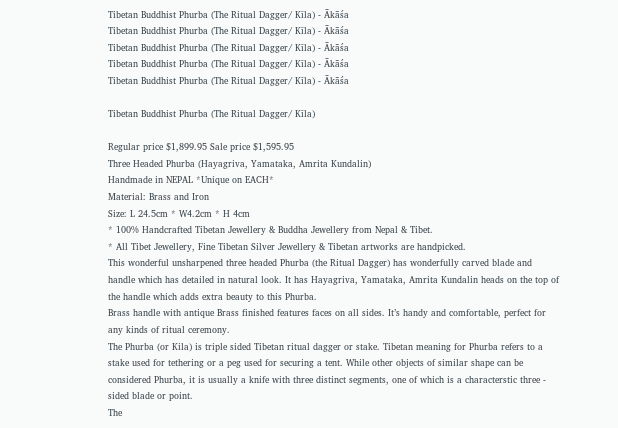Tibetan Buddhist Phurba (The Ritual Dagger/ Kīla) - Ākāśa
Tibetan Buddhist Phurba (The Ritual Dagger/ Kīla) - Ākāśa
Tibetan Buddhist Phurba (The Ritual Dagger/ Kīla) - Ākāśa
Tibetan Buddhist Phurba (The Ritual Dagger/ Kīla) - Ākāśa
Tibetan Buddhist Phurba (The Ritual Dagger/ Kīla) - Ākāśa

Tibetan Buddhist Phurba (The Ritual Dagger/ Kīla)

Regular price $1,899.95 Sale price $1,595.95
Three Headed Phurba (Hayagriva, Yamataka, Amrita Kundalin)
Handmade in NEPAL *Unique on EACH*
Material: Brass and Iron
Size: L 24.5cm * W4.2cm * H 4cm
* 100% Handcrafted Tibetan Jewellery & Buddha Jewellery from Nepal & Tibet.
* All Tibet Jewellery, Fine Tibetan Silver Jewellery & Tibetan artworks are handpicked.
This wonderful unsharpened three headed Phurba (the Ritual Dagger) has wonderfully carved blade and handle which has detailed in natural look. It has Hayagriva, Yamataka, Amrita Kundalin heads on the top of the handle which adds extra beauty to this Phurba.
Brass handle with antique Brass finished features faces on all sides. It’s handy and comfortable, perfect for any kinds of ritual ceremony.
The Phurba (or Kila) is triple sided Tibetan ritual dagger or stake. Tibetan meaning for Phurba refers to a stake used for tethering or a peg used for securing a tent. While other objects of similar shape can be considered Phurba, it is usually a knife with three distinct segments, one of which is a characterstic three - sided blade or point.
The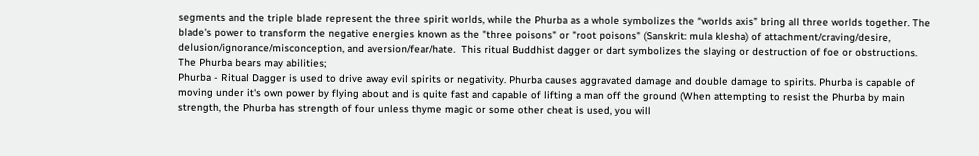segments and the triple blade represent the three spirit worlds, while the Phurba as a whole symbolizes the “worlds axis” bring all three worlds together. The blade's power to transform the negative energies known as the "three poisons" or "root poisons" (Sanskrit: mula klesha) of attachment/craving/desire, delusion/ignorance/misconception, and aversion/fear/hate.  This ritual Buddhist dagger or dart symbolizes the slaying or destruction of foe or obstructions.
The Phurba bears may abilities;
Phurba - Ritual Dagger is used to drive away evil spirits or negativity. Phurba causes aggravated damage and double damage to spirits. Phurba is capable of moving under it's own power by flying about and is quite fast and capable of lifting a man off the ground (When attempting to resist the Phurba by main strength, the Phurba has strength of four unless thyme magic or some other cheat is used, you will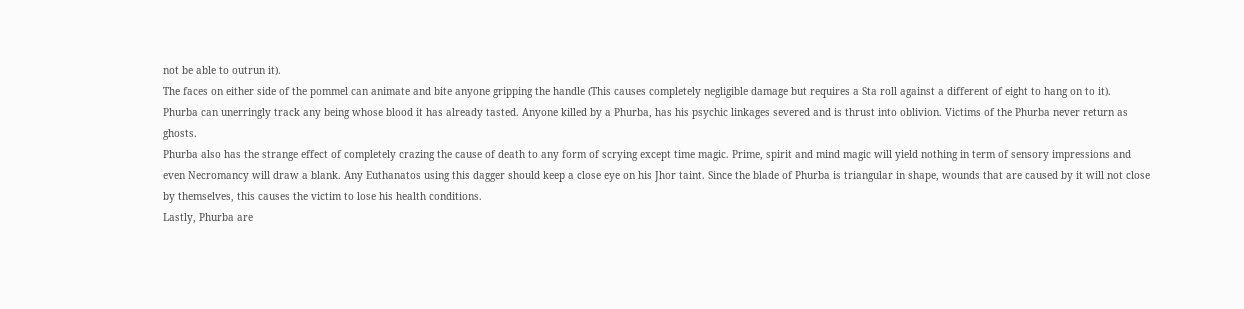not be able to outrun it).
The faces on either side of the pommel can animate and bite anyone gripping the handle (This causes completely negligible damage but requires a Sta roll against a different of eight to hang on to it).
Phurba can unerringly track any being whose blood it has already tasted. Anyone killed by a Phurba, has his psychic linkages severed and is thrust into oblivion. Victims of the Phurba never return as ghosts.
Phurba also has the strange effect of completely crazing the cause of death to any form of scrying except time magic. Prime, spirit and mind magic will yield nothing in term of sensory impressions and even Necromancy will draw a blank. Any Euthanatos using this dagger should keep a close eye on his Jhor taint. Since the blade of Phurba is triangular in shape, wounds that are caused by it will not close by themselves, this causes the victim to lose his health conditions.
Lastly, Phurba are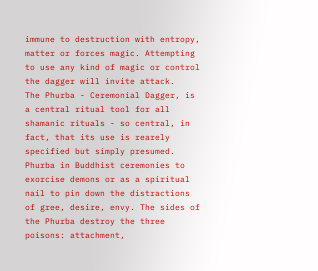immune to destruction with entropy, matter or forces magic. Attempting to use any kind of magic or control the dagger will invite attack.
The Phurba - Ceremonial Dagger, is a central ritual tool for all shamanic rituals - so central, in fact, that its use is rearely specified but simply presumed. Phurba in Buddhist ceremonies to exorcise demons or as a spiritual nail to pin down the distractions of gree, desire, envy. The sides of the Phurba destroy the three poisons: attachment,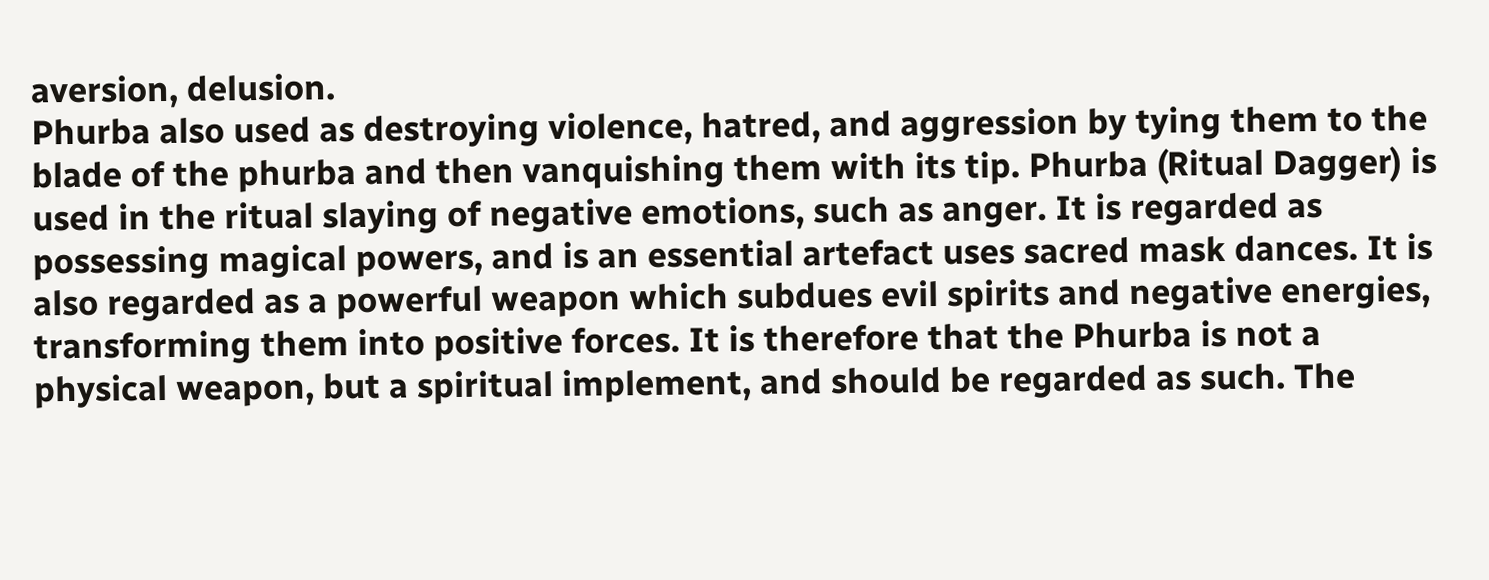aversion, delusion.
Phurba also used as destroying violence, hatred, and aggression by tying them to the blade of the phurba and then vanquishing them with its tip. Phurba (Ritual Dagger) is used in the ritual slaying of negative emotions, such as anger. It is regarded as possessing magical powers, and is an essential artefact uses sacred mask dances. It is also regarded as a powerful weapon which subdues evil spirits and negative energies, transforming them into positive forces. It is therefore that the Phurba is not a physical weapon, but a spiritual implement, and should be regarded as such. The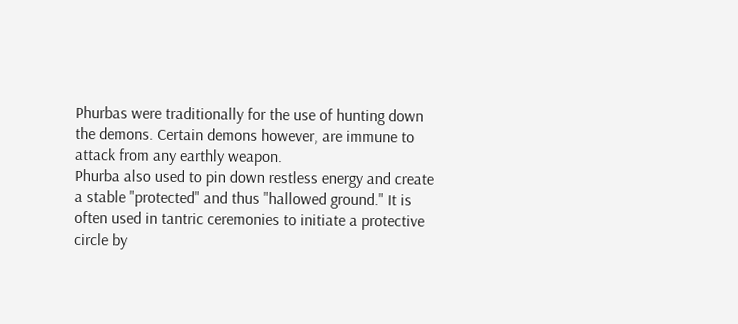Phurbas were traditionally for the use of hunting down the demons. Certain demons however, are immune to attack from any earthly weapon.
Phurba also used to pin down restless energy and create a stable "protected" and thus "hallowed ground." It is often used in tantric ceremonies to initiate a protective circle by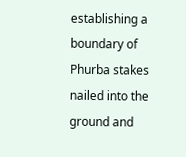establishing a boundary of Phurba stakes nailed into the ground and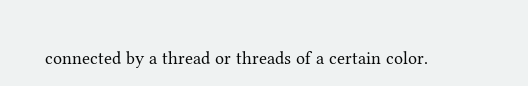connected by a thread or threads of a certain color.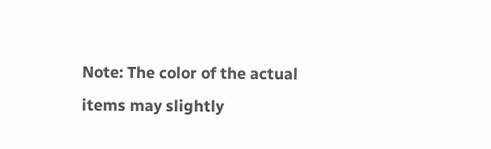Note: The color of the actual items may slightly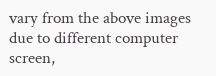vary from the above images due to different computer screen,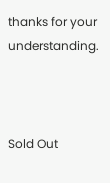thanks for your understanding.



Sold Out